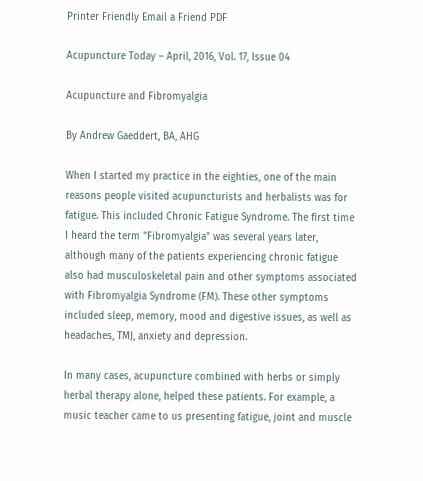Printer Friendly Email a Friend PDF

Acupuncture Today – April, 2016, Vol. 17, Issue 04

Acupuncture and Fibromyalgia

By Andrew Gaeddert, BA, AHG

When I started my practice in the eighties, one of the main reasons people visited acupuncturists and herbalists was for fatigue. This included Chronic Fatigue Syndrome. The first time I heard the term "Fibromyalgia" was several years later, although many of the patients experiencing chronic fatigue also had musculoskeletal pain and other symptoms associated with Fibromyalgia Syndrome (FM). These other symptoms included sleep, memory, mood and digestive issues, as well as headaches, TMJ, anxiety and depression.

In many cases, acupuncture combined with herbs or simply herbal therapy alone, helped these patients. For example, a music teacher came to us presenting fatigue, joint and muscle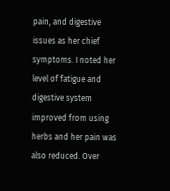pain, and digestive issues as her chief symptoms. I noted her level of fatigue and digestive system improved from using herbs and her pain was also reduced. Over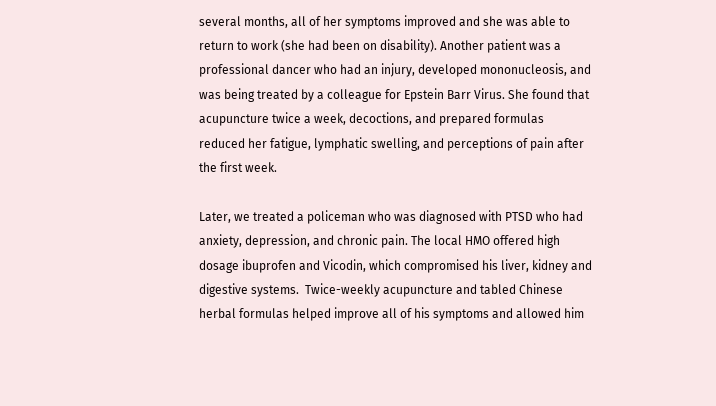several months, all of her symptoms improved and she was able to return to work (she had been on disability). Another patient was a professional dancer who had an injury, developed mononucleosis, and was being treated by a colleague for Epstein Barr Virus. She found that acupuncture twice a week, decoctions, and prepared formulas reduced her fatigue, lymphatic swelling, and perceptions of pain after the first week.

Later, we treated a policeman who was diagnosed with PTSD who had anxiety, depression, and chronic pain. The local HMO offered high dosage ibuprofen and Vicodin, which compromised his liver, kidney and digestive systems.  Twice-weekly acupuncture and tabled Chinese herbal formulas helped improve all of his symptoms and allowed him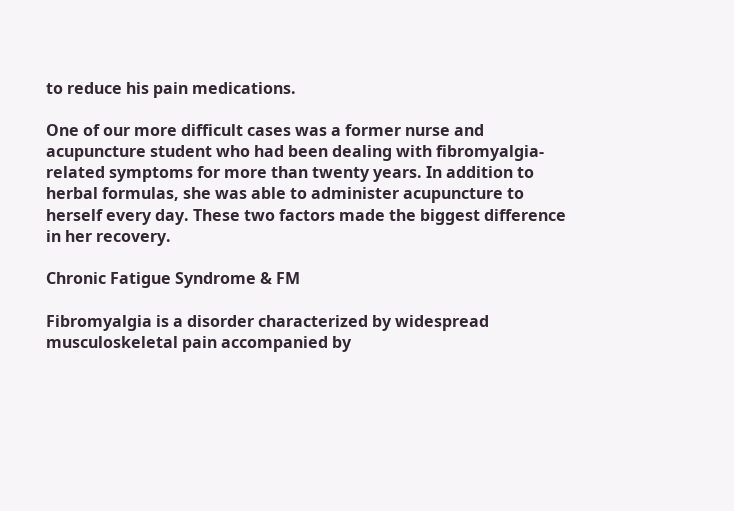to reduce his pain medications.

One of our more difficult cases was a former nurse and acupuncture student who had been dealing with fibromyalgia-related symptoms for more than twenty years. In addition to herbal formulas, she was able to administer acupuncture to herself every day. These two factors made the biggest difference in her recovery.

Chronic Fatigue Syndrome & FM

Fibromyalgia is a disorder characterized by widespread musculoskeletal pain accompanied by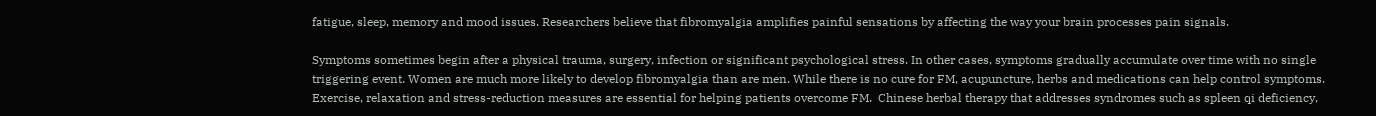fatigue, sleep, memory and mood issues. Researchers believe that fibromyalgia amplifies painful sensations by affecting the way your brain processes pain signals.

Symptoms sometimes begin after a physical trauma, surgery, infection or significant psychological stress. In other cases, symptoms gradually accumulate over time with no single triggering event. Women are much more likely to develop fibromyalgia than are men. While there is no cure for FM, acupuncture, herbs and medications can help control symptoms. Exercise, relaxation and stress-reduction measures are essential for helping patients overcome FM.  Chinese herbal therapy that addresses syndromes such as spleen qi deficiency,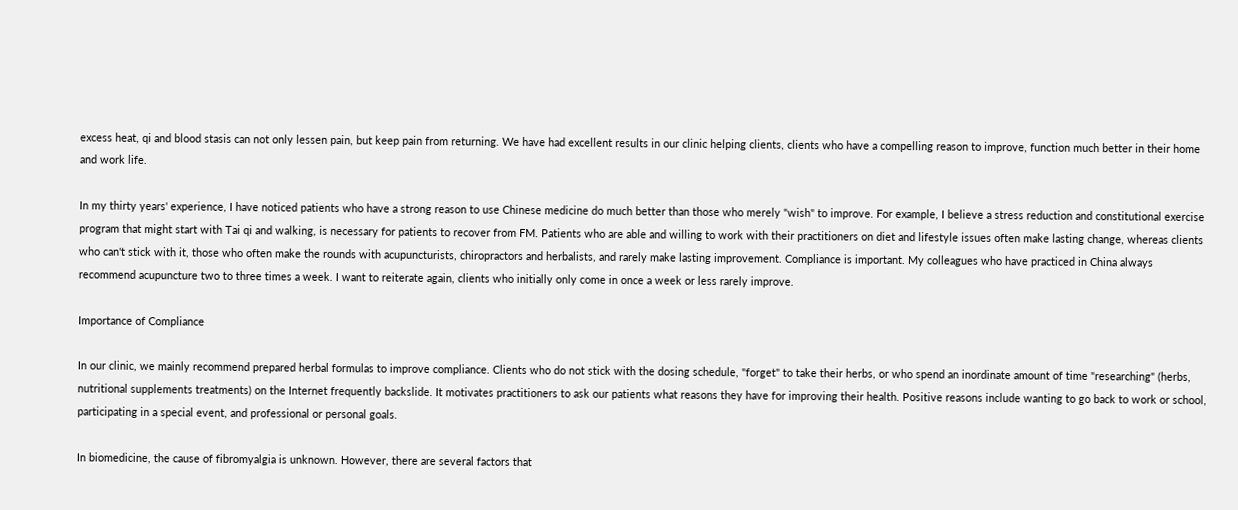excess heat, qi and blood stasis can not only lessen pain, but keep pain from returning. We have had excellent results in our clinic helping clients, clients who have a compelling reason to improve, function much better in their home and work life.

In my thirty years' experience, I have noticed patients who have a strong reason to use Chinese medicine do much better than those who merely "wish" to improve. For example, I believe a stress reduction and constitutional exercise program that might start with Tai qi and walking, is necessary for patients to recover from FM. Patients who are able and willing to work with their practitioners on diet and lifestyle issues often make lasting change, whereas clients who can't stick with it, those who often make the rounds with acupuncturists, chiropractors and herbalists, and rarely make lasting improvement. Compliance is important. My colleagues who have practiced in China always recommend acupuncture two to three times a week. I want to reiterate again, clients who initially only come in once a week or less rarely improve.

Importance of Compliance

In our clinic, we mainly recommend prepared herbal formulas to improve compliance. Clients who do not stick with the dosing schedule, "forget" to take their herbs, or who spend an inordinate amount of time "researching" (herbs, nutritional supplements treatments) on the Internet frequently backslide. It motivates practitioners to ask our patients what reasons they have for improving their health. Positive reasons include wanting to go back to work or school, participating in a special event, and professional or personal goals.

In biomedicine, the cause of fibromyalgia is unknown. However, there are several factors that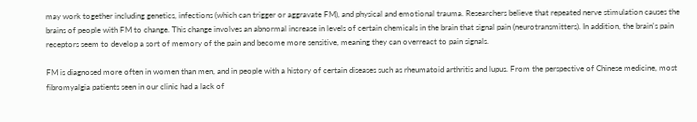may work together including genetics, infections (which can trigger or aggravate FM), and physical and emotional trauma. Researchers believe that repeated nerve stimulation causes the brains of people with FM to change. This change involves an abnormal increase in levels of certain chemicals in the brain that signal pain (neurotransmitters). In addition, the brain's pain receptors seem to develop a sort of memory of the pain and become more sensitive, meaning they can overreact to pain signals.

FM is diagnosed more often in women than men, and in people with a history of certain diseases such as rheumatoid arthritis and lupus. From the perspective of Chinese medicine, most fibromyalgia patients seen in our clinic had a lack of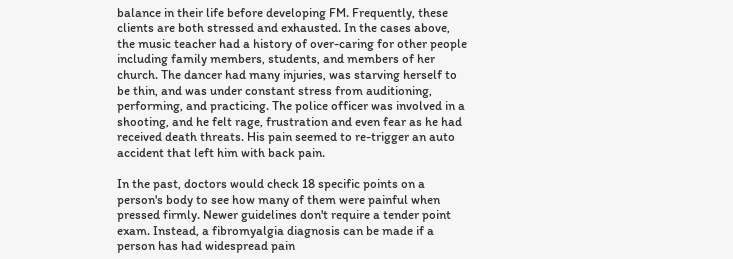balance in their life before developing FM. Frequently, these clients are both stressed and exhausted. In the cases above, the music teacher had a history of over-caring for other people including family members, students, and members of her church. The dancer had many injuries, was starving herself to be thin, and was under constant stress from auditioning, performing, and practicing. The police officer was involved in a shooting, and he felt rage, frustration and even fear as he had received death threats. His pain seemed to re-trigger an auto accident that left him with back pain.

In the past, doctors would check 18 specific points on a person's body to see how many of them were painful when pressed firmly. Newer guidelines don't require a tender point exam. Instead, a fibromyalgia diagnosis can be made if a person has had widespread pain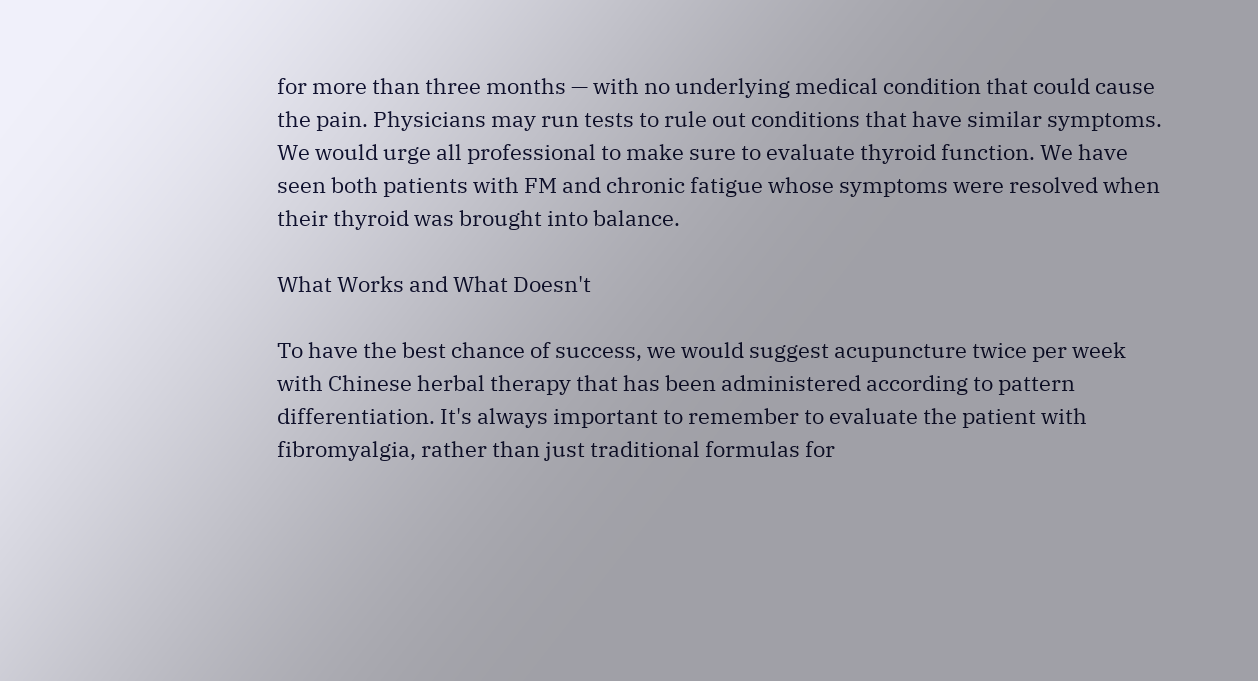for more than three months — with no underlying medical condition that could cause the pain. Physicians may run tests to rule out conditions that have similar symptoms. We would urge all professional to make sure to evaluate thyroid function. We have seen both patients with FM and chronic fatigue whose symptoms were resolved when their thyroid was brought into balance.

What Works and What Doesn't

To have the best chance of success, we would suggest acupuncture twice per week with Chinese herbal therapy that has been administered according to pattern differentiation. It's always important to remember to evaluate the patient with fibromyalgia, rather than just traditional formulas for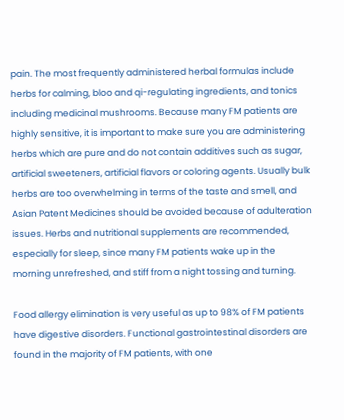pain. The most frequently administered herbal formulas include herbs for calming, bloo and qi-regulating ingredients, and tonics including medicinal mushrooms. Because many FM patients are highly sensitive, it is important to make sure you are administering herbs which are pure and do not contain additives such as sugar, artificial sweeteners, artificial flavors or coloring agents. Usually bulk herbs are too overwhelming in terms of the taste and smell, and Asian Patent Medicines should be avoided because of adulteration issues. Herbs and nutritional supplements are recommended, especially for sleep, since many FM patients wake up in the morning unrefreshed, and stiff from a night tossing and turning.

Food allergy elimination is very useful as up to 98% of FM patients have digestive disorders. Functional gastrointestinal disorders are found in the majority of FM patients, with one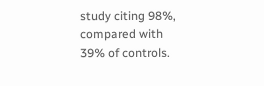study citing 98%, compared with 39% of controls.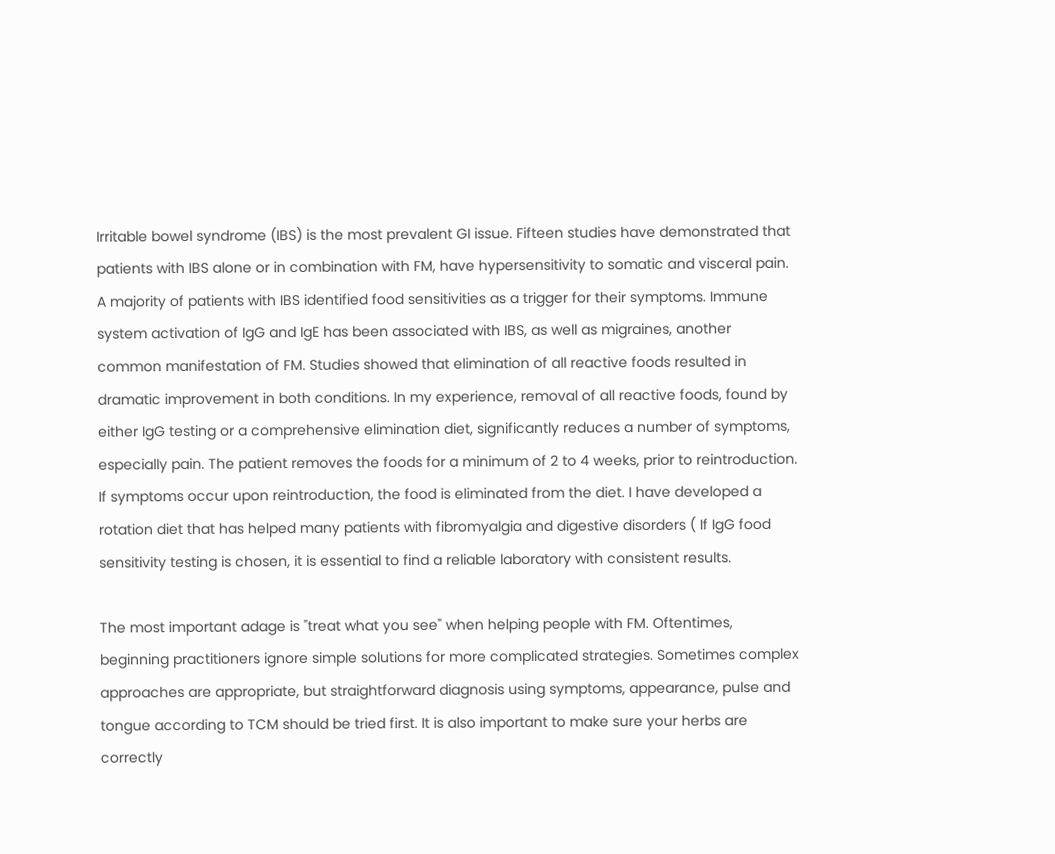Irritable bowel syndrome (IBS) is the most prevalent GI issue. Fifteen studies have demonstrated that patients with IBS alone or in combination with FM, have hypersensitivity to somatic and visceral pain. A majority of patients with IBS identified food sensitivities as a trigger for their symptoms. Immune system activation of IgG and IgE has been associated with IBS, as well as migraines, another common manifestation of FM. Studies showed that elimination of all reactive foods resulted in dramatic improvement in both conditions. In my experience, removal of all reactive foods, found by either IgG testing or a comprehensive elimination diet, significantly reduces a number of symptoms, especially pain. The patient removes the foods for a minimum of 2 to 4 weeks, prior to reintroduction. If symptoms occur upon reintroduction, the food is eliminated from the diet. I have developed a rotation diet that has helped many patients with fibromyalgia and digestive disorders ( If IgG food sensitivity testing is chosen, it is essential to find a reliable laboratory with consistent results.

The most important adage is "treat what you see" when helping people with FM. Oftentimes, beginning practitioners ignore simple solutions for more complicated strategies. Sometimes complex approaches are appropriate, but straightforward diagnosis using symptoms, appearance, pulse and tongue according to TCM should be tried first. It is also important to make sure your herbs are correctly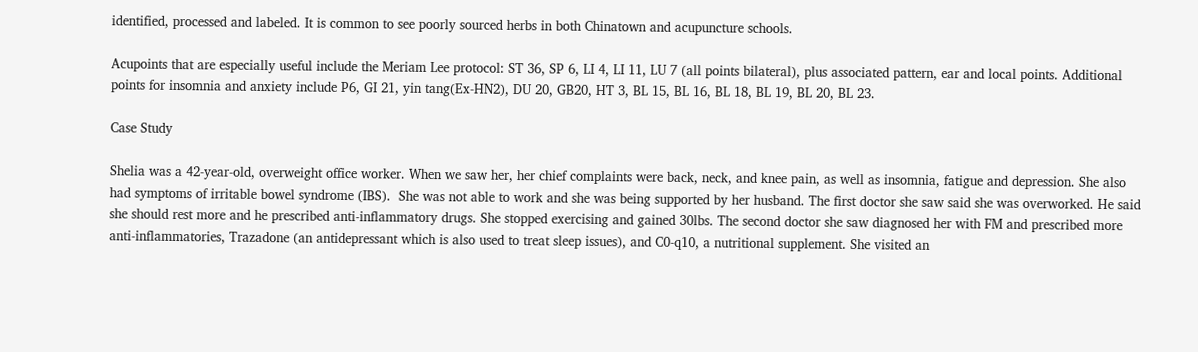identified, processed and labeled. It is common to see poorly sourced herbs in both Chinatown and acupuncture schools.

Acupoints that are especially useful include the Meriam Lee protocol: ST 36, SP 6, LI 4, LI 11, LU 7 (all points bilateral), plus associated pattern, ear and local points. Additional points for insomnia and anxiety include P6, GI 21, yin tang(Ex-HN2), DU 20, GB20, HT 3, BL 15, BL 16, BL 18, BL 19, BL 20, BL 23.

Case Study

Shelia was a 42-year-old, overweight office worker. When we saw her, her chief complaints were back, neck, and knee pain, as well as insomnia, fatigue and depression. She also had symptoms of irritable bowel syndrome (IBS).  She was not able to work and she was being supported by her husband. The first doctor she saw said she was overworked. He said she should rest more and he prescribed anti-inflammatory drugs. She stopped exercising and gained 30lbs. The second doctor she saw diagnosed her with FM and prescribed more anti-inflammatories, Trazadone (an antidepressant which is also used to treat sleep issues), and C0-q10, a nutritional supplement. She visited an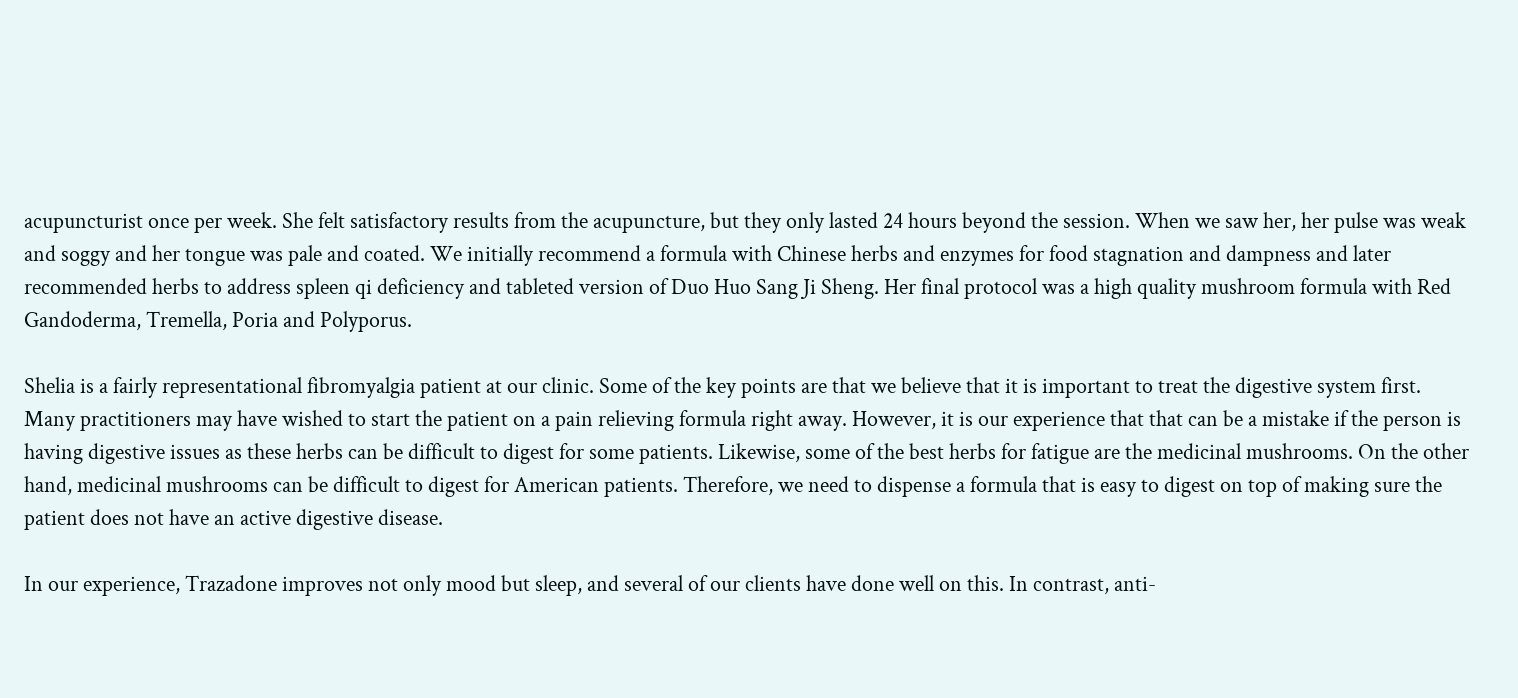acupuncturist once per week. She felt satisfactory results from the acupuncture, but they only lasted 24 hours beyond the session. When we saw her, her pulse was weak and soggy and her tongue was pale and coated. We initially recommend a formula with Chinese herbs and enzymes for food stagnation and dampness and later recommended herbs to address spleen qi deficiency and tableted version of Duo Huo Sang Ji Sheng. Her final protocol was a high quality mushroom formula with Red Gandoderma, Tremella, Poria and Polyporus.

Shelia is a fairly representational fibromyalgia patient at our clinic. Some of the key points are that we believe that it is important to treat the digestive system first. Many practitioners may have wished to start the patient on a pain relieving formula right away. However, it is our experience that that can be a mistake if the person is having digestive issues as these herbs can be difficult to digest for some patients. Likewise, some of the best herbs for fatigue are the medicinal mushrooms. On the other hand, medicinal mushrooms can be difficult to digest for American patients. Therefore, we need to dispense a formula that is easy to digest on top of making sure the patient does not have an active digestive disease.

In our experience, Trazadone improves not only mood but sleep, and several of our clients have done well on this. In contrast, anti-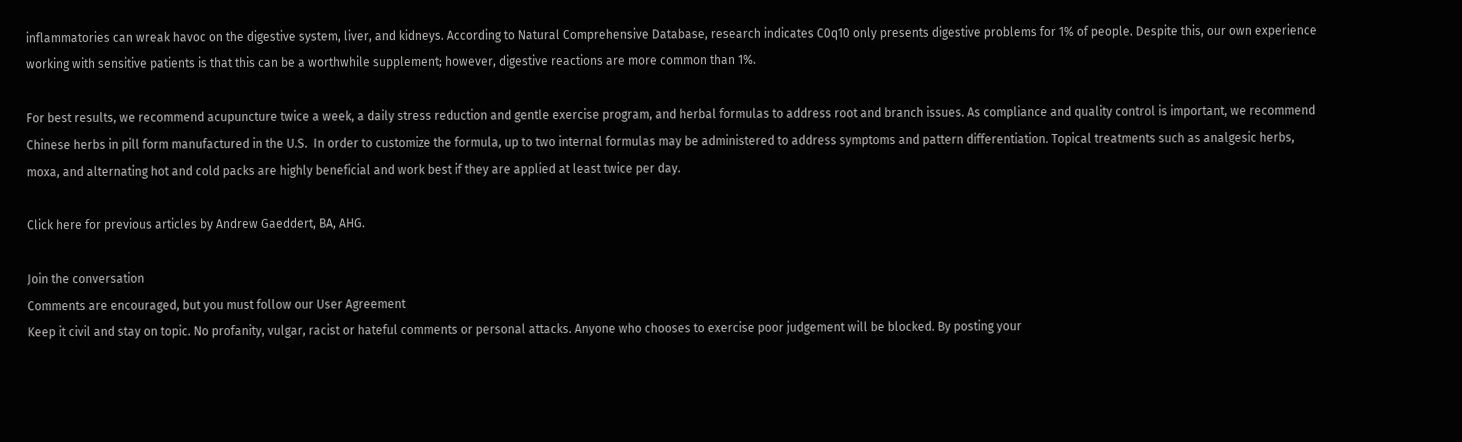inflammatories can wreak havoc on the digestive system, liver, and kidneys. According to Natural Comprehensive Database, research indicates C0q10 only presents digestive problems for 1% of people. Despite this, our own experience working with sensitive patients is that this can be a worthwhile supplement; however, digestive reactions are more common than 1%.

For best results, we recommend acupuncture twice a week, a daily stress reduction and gentle exercise program, and herbal formulas to address root and branch issues. As compliance and quality control is important, we recommend Chinese herbs in pill form manufactured in the U.S.  In order to customize the formula, up to two internal formulas may be administered to address symptoms and pattern differentiation. Topical treatments such as analgesic herbs, moxa, and alternating hot and cold packs are highly beneficial and work best if they are applied at least twice per day.

Click here for previous articles by Andrew Gaeddert, BA, AHG.

Join the conversation
Comments are encouraged, but you must follow our User Agreement
Keep it civil and stay on topic. No profanity, vulgar, racist or hateful comments or personal attacks. Anyone who chooses to exercise poor judgement will be blocked. By posting your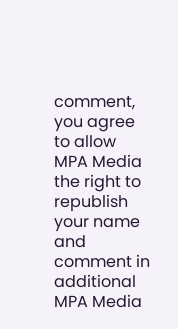comment, you agree to allow MPA Media the right to republish your name and comment in additional MPA Media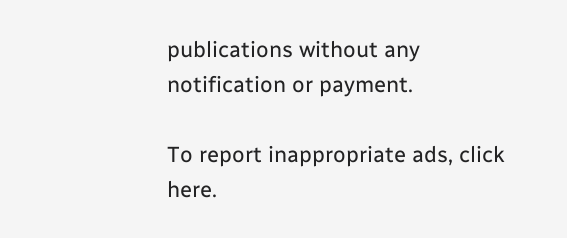publications without any notification or payment.

To report inappropriate ads, click here.